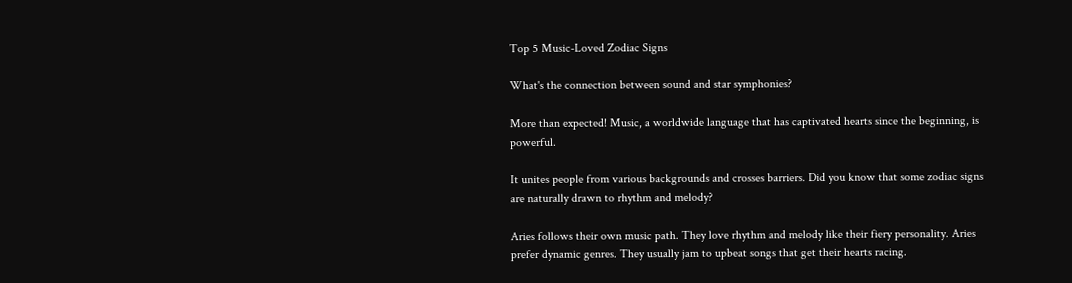Top 5 Music-Loved Zodiac Signs

What's the connection between sound and star symphonies?

More than expected! Music, a worldwide language that has captivated hearts since the beginning, is powerful.

It unites people from various backgrounds and crosses barriers. Did you know that some zodiac signs are naturally drawn to rhythm and melody?

Aries follows their own music path. They love rhythm and melody like their fiery personality. Aries prefer dynamic genres. They usually jam to upbeat songs that get their hearts racing.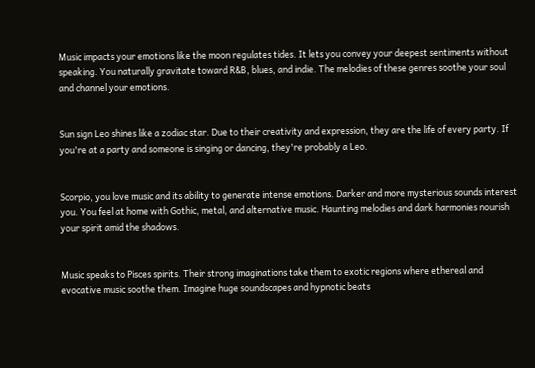Music impacts your emotions like the moon regulates tides. It lets you convey your deepest sentiments without speaking. You naturally gravitate toward R&B, blues, and indie. The melodies of these genres soothe your soul and channel your emotions.


Sun sign Leo shines like a zodiac star. Due to their creativity and expression, they are the life of every party. If you're at a party and someone is singing or dancing, they're probably a Leo.


Scorpio, you love music and its ability to generate intense emotions. Darker and more mysterious sounds interest you. You feel at home with Gothic, metal, and alternative music. Haunting melodies and dark harmonies nourish your spirit amid the shadows.


Music speaks to Pisces spirits. Their strong imaginations take them to exotic regions where ethereal and evocative music soothe them. Imagine huge soundscapes and hypnotic beats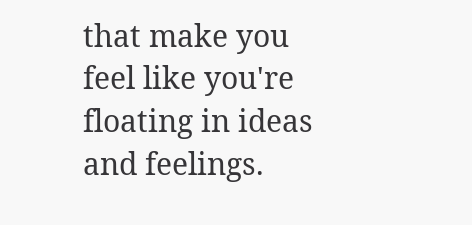that make you feel like you're floating in ideas and feelings.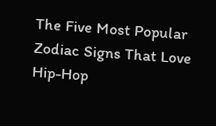The Five Most Popular Zodiac Signs That Love Hip-Hop